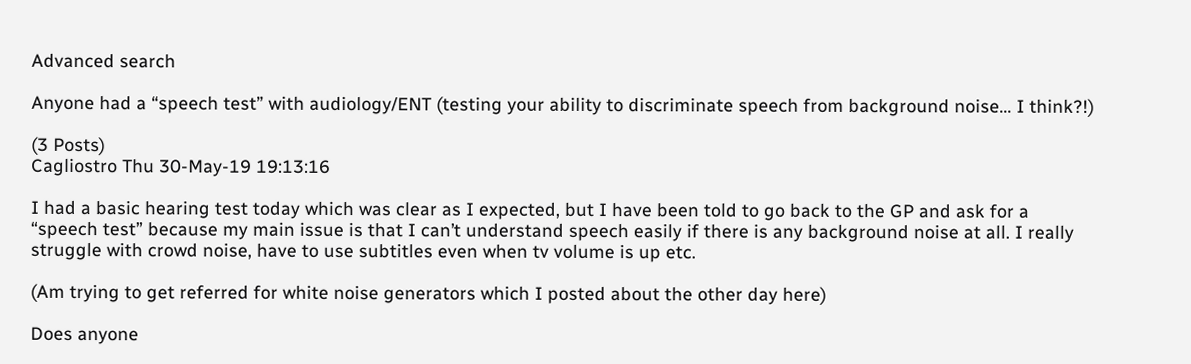Advanced search

Anyone had a “speech test” with audiology/ENT (testing your ability to discriminate speech from background noise... I think?!)

(3 Posts)
Cagliostro Thu 30-May-19 19:13:16

I had a basic hearing test today which was clear as I expected, but I have been told to go back to the GP and ask for a “speech test” because my main issue is that I can’t understand speech easily if there is any background noise at all. I really struggle with crowd noise, have to use subtitles even when tv volume is up etc.

(Am trying to get referred for white noise generators which I posted about the other day here)

Does anyone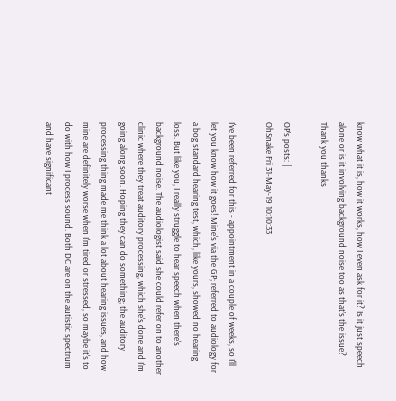know what it is, how it works, how I even ask for it? Is it just speech alone or is it involving background noise too as that’s the issue? Thank you thanks

OP’s posts: |
OhSnake Fri 31-May-19 10:10:33

I've been referred for this - appointment in a couple of weeks, so I'll let you know how it goes! Mine's via the GP; referred to audiology for a bog standard hearing test, which, like yours, showed no hearing loss. But like you, I really struggle to hear speech when there's background noise. The audiologist said she could refer on to another clinic where they treat auditory processing, which she's done and I'm going along soon. Hoping they can do something; the auditory processing thing made me think a lot about hearing issues, and how mine are definitely worse when I'm tired or stressed, so maybe it's to do with how I process sound. Both DC are on the autistic spectrum and have significant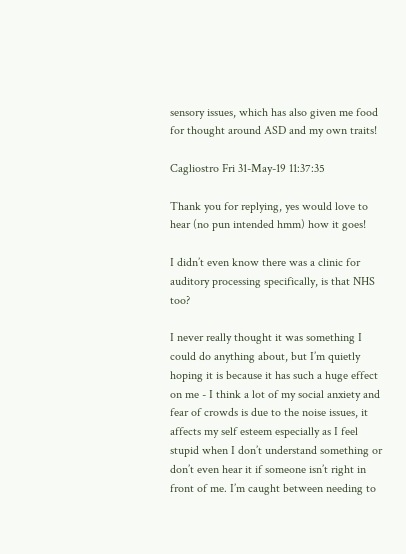sensory issues, which has also given me food for thought around ASD and my own traits!

Cagliostro Fri 31-May-19 11:37:35

Thank you for replying, yes would love to hear (no pun intended hmm) how it goes!

I didn’t even know there was a clinic for auditory processing specifically, is that NHS too?

I never really thought it was something I could do anything about, but I’m quietly hoping it is because it has such a huge effect on me - I think a lot of my social anxiety and fear of crowds is due to the noise issues, it affects my self esteem especially as I feel stupid when I don’t understand something or don’t even hear it if someone isn’t right in front of me. I’m caught between needing to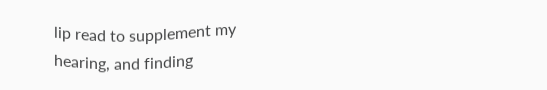lip read to supplement my hearing, and finding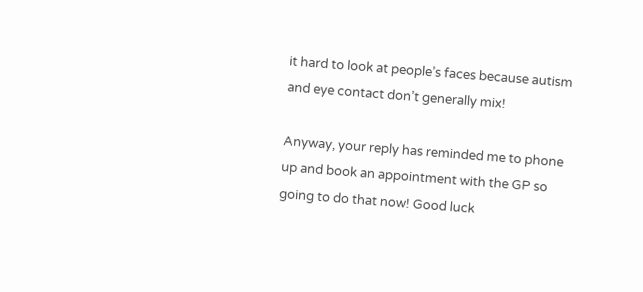it hard to look at people’s faces because autism and eye contact don’t generally mix!

Anyway, your reply has reminded me to phone up and book an appointment with the GP so going to do that now! Good luck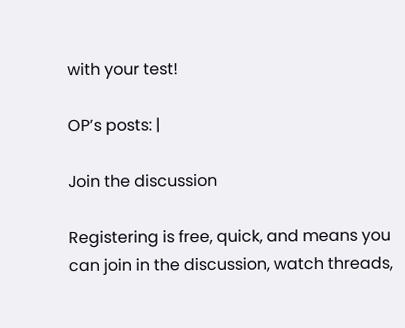with your test!

OP’s posts: |

Join the discussion

Registering is free, quick, and means you can join in the discussion, watch threads,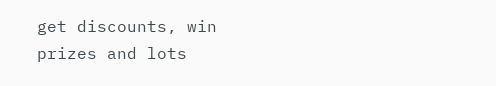get discounts, win prizes and lots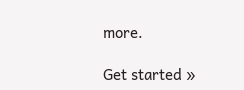more.

Get started »